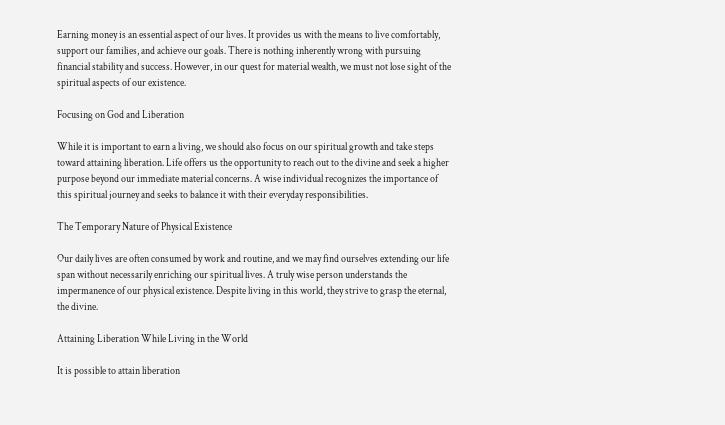Earning money is an essential aspect of our lives. It provides us with the means to live comfortably, support our families, and achieve our goals. There is nothing inherently wrong with pursuing financial stability and success. However, in our quest for material wealth, we must not lose sight of the spiritual aspects of our existence.

Focusing on God and Liberation

While it is important to earn a living, we should also focus on our spiritual growth and take steps toward attaining liberation. Life offers us the opportunity to reach out to the divine and seek a higher purpose beyond our immediate material concerns. A wise individual recognizes the importance of this spiritual journey and seeks to balance it with their everyday responsibilities.

The Temporary Nature of Physical Existence

Our daily lives are often consumed by work and routine, and we may find ourselves extending our life span without necessarily enriching our spiritual lives. A truly wise person understands the impermanence of our physical existence. Despite living in this world, they strive to grasp the eternal, the divine.

Attaining Liberation While Living in the World

It is possible to attain liberation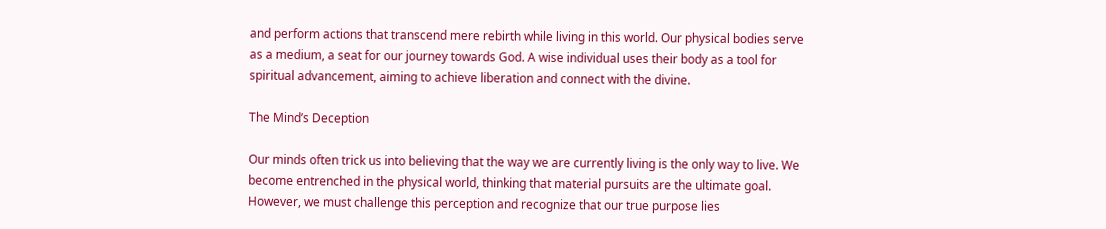and perform actions that transcend mere rebirth while living in this world. Our physical bodies serve as a medium, a seat for our journey towards God. A wise individual uses their body as a tool for spiritual advancement, aiming to achieve liberation and connect with the divine.

The Mind’s Deception

Our minds often trick us into believing that the way we are currently living is the only way to live. We become entrenched in the physical world, thinking that material pursuits are the ultimate goal. However, we must challenge this perception and recognize that our true purpose lies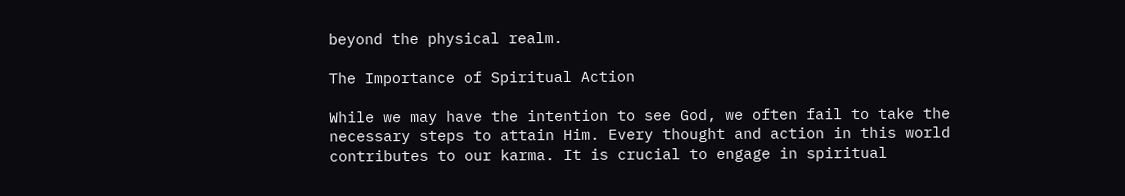beyond the physical realm.

The Importance of Spiritual Action

While we may have the intention to see God, we often fail to take the necessary steps to attain Him. Every thought and action in this world contributes to our karma. It is crucial to engage in spiritual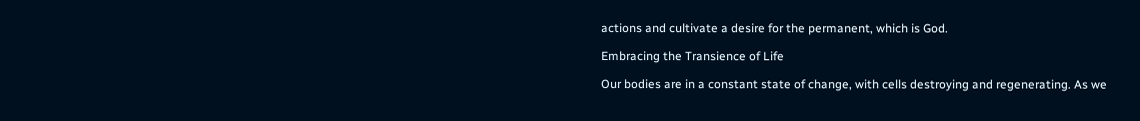actions and cultivate a desire for the permanent, which is God.

Embracing the Transience of Life

Our bodies are in a constant state of change, with cells destroying and regenerating. As we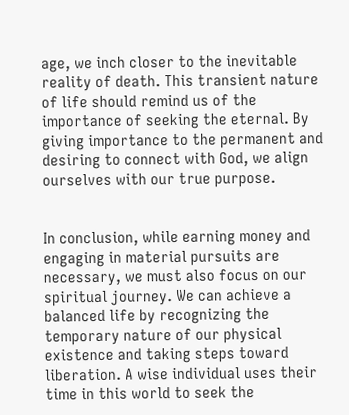age, we inch closer to the inevitable reality of death. This transient nature of life should remind us of the importance of seeking the eternal. By giving importance to the permanent and desiring to connect with God, we align ourselves with our true purpose.


In conclusion, while earning money and engaging in material pursuits are necessary, we must also focus on our spiritual journey. We can achieve a balanced life by recognizing the temporary nature of our physical existence and taking steps toward liberation. A wise individual uses their time in this world to seek the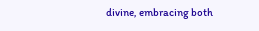divine, embracing both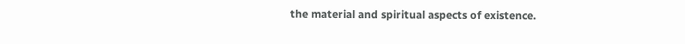the material and spiritual aspects of existence.